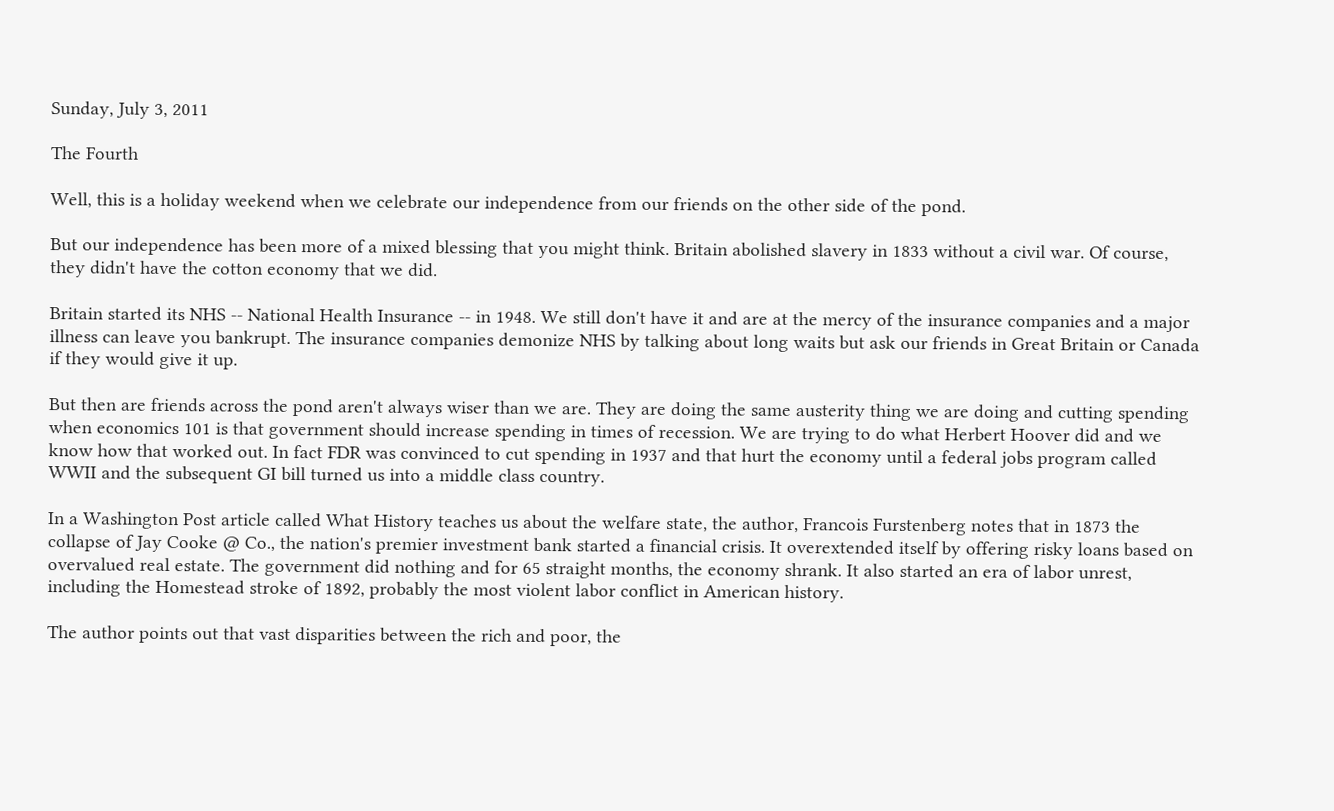Sunday, July 3, 2011

The Fourth

Well, this is a holiday weekend when we celebrate our independence from our friends on the other side of the pond.

But our independence has been more of a mixed blessing that you might think. Britain abolished slavery in 1833 without a civil war. Of course, they didn't have the cotton economy that we did.

Britain started its NHS -- National Health Insurance -- in 1948. We still don't have it and are at the mercy of the insurance companies and a major illness can leave you bankrupt. The insurance companies demonize NHS by talking about long waits but ask our friends in Great Britain or Canada if they would give it up.

But then are friends across the pond aren't always wiser than we are. They are doing the same austerity thing we are doing and cutting spending when economics 101 is that government should increase spending in times of recession. We are trying to do what Herbert Hoover did and we know how that worked out. In fact FDR was convinced to cut spending in 1937 and that hurt the economy until a federal jobs program called WWII and the subsequent GI bill turned us into a middle class country.

In a Washington Post article called What History teaches us about the welfare state, the author, Francois Furstenberg notes that in 1873 the collapse of Jay Cooke @ Co., the nation's premier investment bank started a financial crisis. It overextended itself by offering risky loans based on overvalued real estate. The government did nothing and for 65 straight months, the economy shrank. It also started an era of labor unrest, including the Homestead stroke of 1892, probably the most violent labor conflict in American history.

The author points out that vast disparities between the rich and poor, the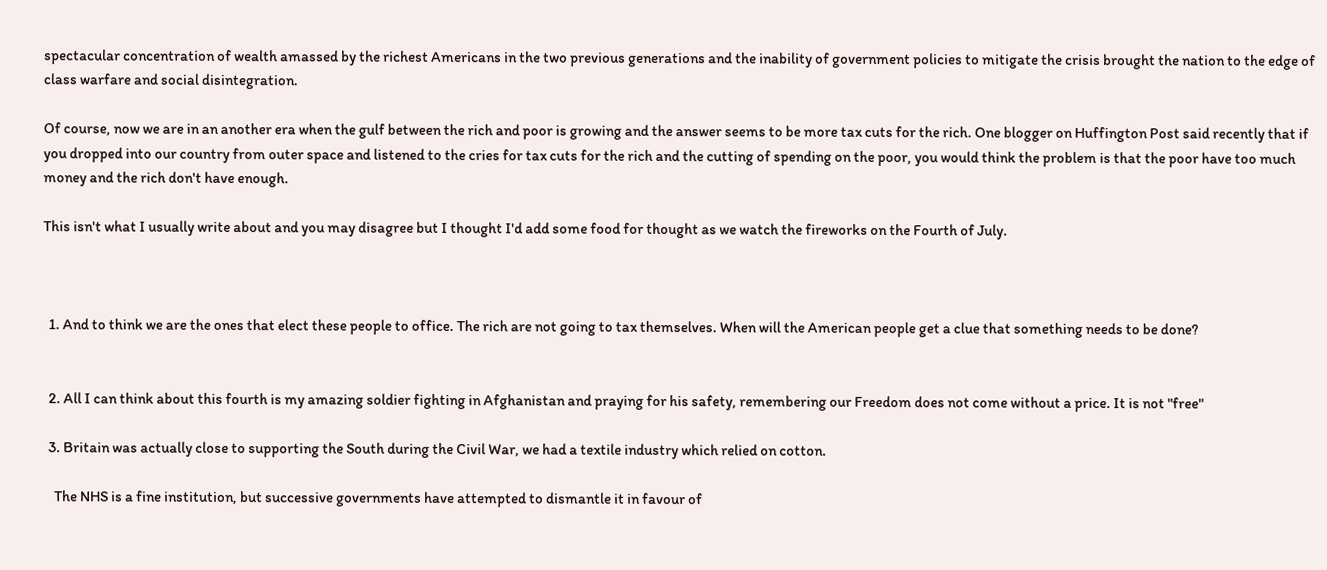spectacular concentration of wealth amassed by the richest Americans in the two previous generations and the inability of government policies to mitigate the crisis brought the nation to the edge of class warfare and social disintegration.

Of course, now we are in an another era when the gulf between the rich and poor is growing and the answer seems to be more tax cuts for the rich. One blogger on Huffington Post said recently that if you dropped into our country from outer space and listened to the cries for tax cuts for the rich and the cutting of spending on the poor, you would think the problem is that the poor have too much money and the rich don't have enough.

This isn't what I usually write about and you may disagree but I thought I'd add some food for thought as we watch the fireworks on the Fourth of July.



  1. And to think we are the ones that elect these people to office. The rich are not going to tax themselves. When will the American people get a clue that something needs to be done?


  2. All I can think about this fourth is my amazing soldier fighting in Afghanistan and praying for his safety, remembering our Freedom does not come without a price. It is not "free"

  3. Britain was actually close to supporting the South during the Civil War, we had a textile industry which relied on cotton.

    The NHS is a fine institution, but successive governments have attempted to dismantle it in favour of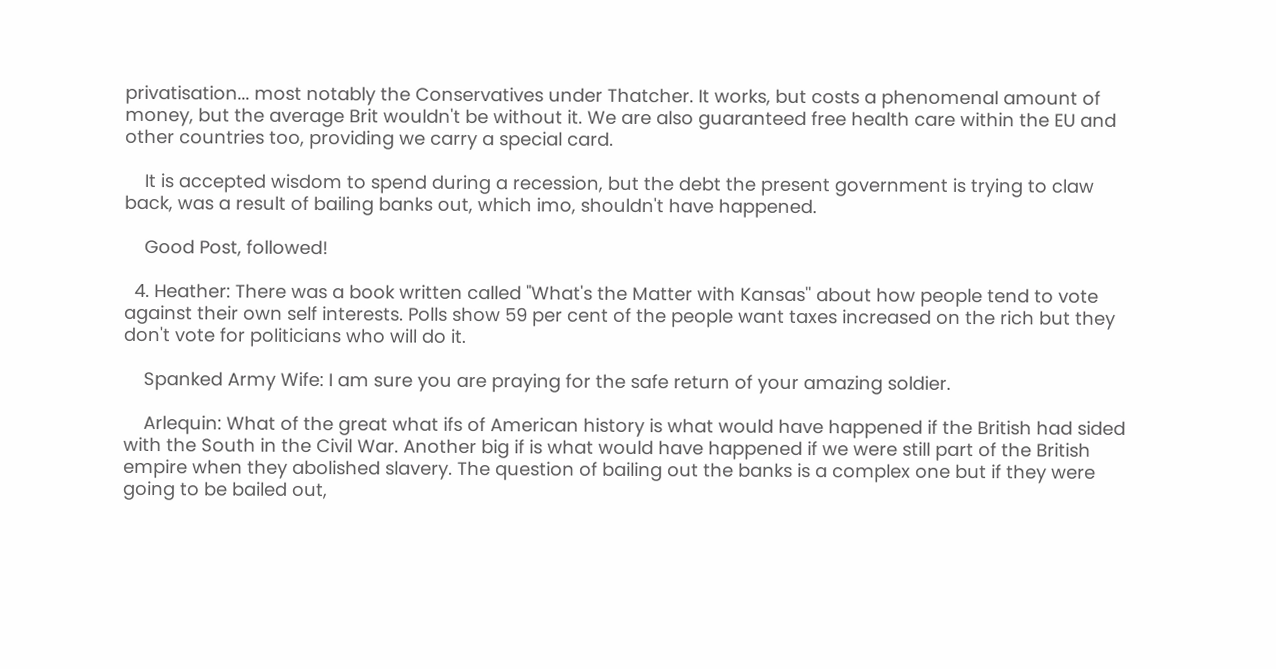privatisation... most notably the Conservatives under Thatcher. It works, but costs a phenomenal amount of money, but the average Brit wouldn't be without it. We are also guaranteed free health care within the EU and other countries too, providing we carry a special card.

    It is accepted wisdom to spend during a recession, but the debt the present government is trying to claw back, was a result of bailing banks out, which imo, shouldn't have happened.

    Good Post, followed!

  4. Heather: There was a book written called "What's the Matter with Kansas'' about how people tend to vote against their own self interests. Polls show 59 per cent of the people want taxes increased on the rich but they don't vote for politicians who will do it.

    Spanked Army Wife: I am sure you are praying for the safe return of your amazing soldier.

    Arlequin: What of the great what ifs of American history is what would have happened if the British had sided with the South in the Civil War. Another big if is what would have happened if we were still part of the British empire when they abolished slavery. The question of bailing out the banks is a complex one but if they were going to be bailed out,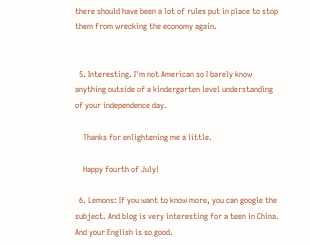there should have been a lot of rules put in place to stop them from wrecking the economy again.


  5. Interesting. I'm not American so I barely know anything outside of a kindergarten level understanding of your independence day.

    Thanks for enlightening me a little.

    Happy fourth of July!

  6. Lemons: If you want to know more, you can google the subject. And blog is very interesting for a teen in China. And your English is so good.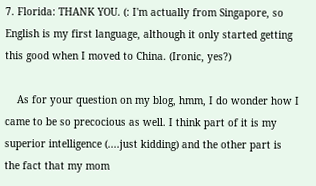7. Florida: THANK YOU. (: I'm actually from Singapore, so English is my first language, although it only started getting this good when I moved to China. (Ironic, yes?)

    As for your question on my blog, hmm, I do wonder how I came to be so precocious as well. I think part of it is my superior intelligence (....just kidding) and the other part is the fact that my mom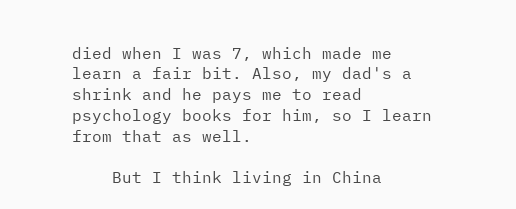died when I was 7, which made me learn a fair bit. Also, my dad's a shrink and he pays me to read psychology books for him, so I learn from that as well.

    But I think living in China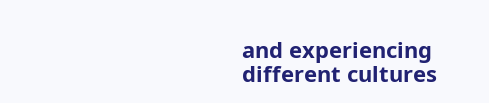and experiencing different cultures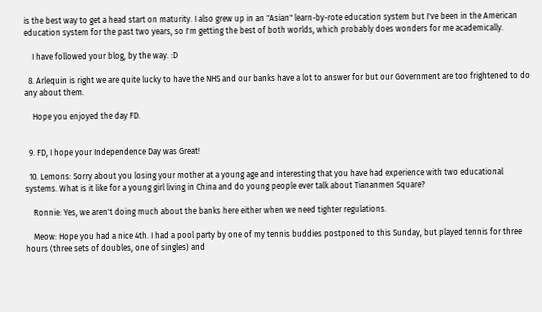is the best way to get a head start on maturity. I also grew up in an "Asian" learn-by-rote education system but I've been in the American education system for the past two years, so I'm getting the best of both worlds, which probably does wonders for me academically.

    I have followed your blog, by the way. :D

  8. Arlequin is right we are quite lucky to have the NHS and our banks have a lot to answer for but our Government are too frightened to do any about them.

    Hope you enjoyed the day FD.


  9. FD, I hope your Independence Day was Great!

  10. Lemons: Sorry about you losing your mother at a young age and interesting that you have had experience with two educational systems. What is it like for a young girl living in China and do young people ever talk about Tiananmen Square?

    Ronnie: Yes, we aren't doing much about the banks here either when we need tighter regulations.

    Meow: Hope you had a nice 4th. I had a pool party by one of my tennis buddies postponed to this Sunday, but played tennis for three hours (three sets of doubles, one of singles) and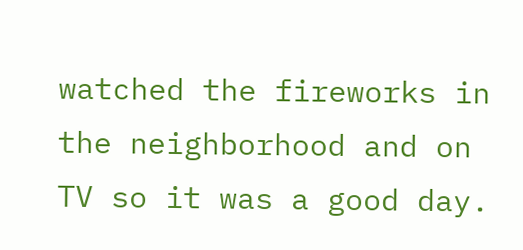watched the fireworks in the neighborhood and on TV so it was a good day.